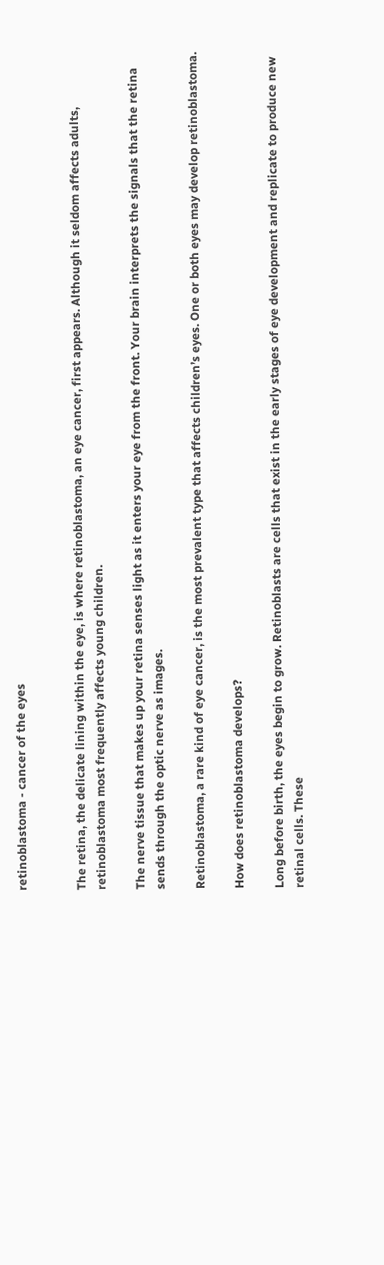retinoblastoma - cancer of the eyes


The retina, the delicate lining within the eye, is where retinoblastoma, an eye cancer, first appears. Although it seldom affects adults, retinoblastoma most frequently affects young children.

The nerve tissue that makes up your retina senses light as it enters your eye from the front. Your brain interprets the signals that the retina sends through the optic nerve as images.

Retinoblastoma, a rare kind of eye cancer, is the most prevalent type that affects children’s eyes. One or both eyes may develop retinoblastoma.

How does retinoblastoma develops?

Long before birth, the eyes begin to grow. Retinoblasts are cells that exist in the early stages of eye development and replicate to produce new retinal cells. These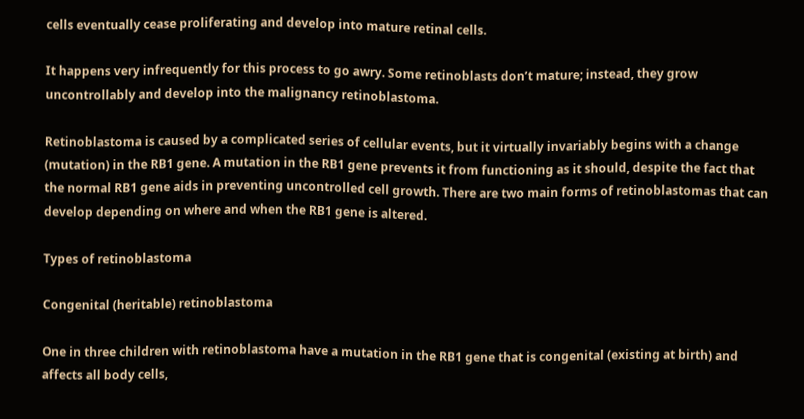cells eventually cease proliferating and develop into mature retinal cells.

It happens very infrequently for this process to go awry. Some retinoblasts don’t mature; instead, they grow uncontrollably and develop into the malignancy retinoblastoma.

Retinoblastoma is caused by a complicated series of cellular events, but it virtually invariably begins with a change (mutation) in the RB1 gene. A mutation in the RB1 gene prevents it from functioning as it should, despite the fact that the normal RB1 gene aids in preventing uncontrolled cell growth. There are two main forms of retinoblastomas that can develop depending on where and when the RB1 gene is altered.

Types of retinoblastoma

Congenital (heritable) retinoblastoma

One in three children with retinoblastoma have a mutation in the RB1 gene that is congenital (existing at birth) and affects all body cells,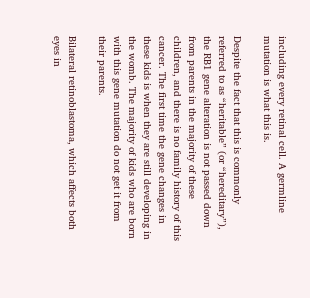including every retinal cell. A germline mutation is what this is.

Despite the fact that this is commonly referred to as “heritable” (or “hereditary”), the RB1 gene alteration is not passed down from parents in the majority of these children, and there is no family history of this cancer. The first time the gene changes in these kids is when they are still developing in the womb. The majority of kids who are born with this gene mutation do not get it from their parents.

Bilateral retinoblastoma, which affects both eyes in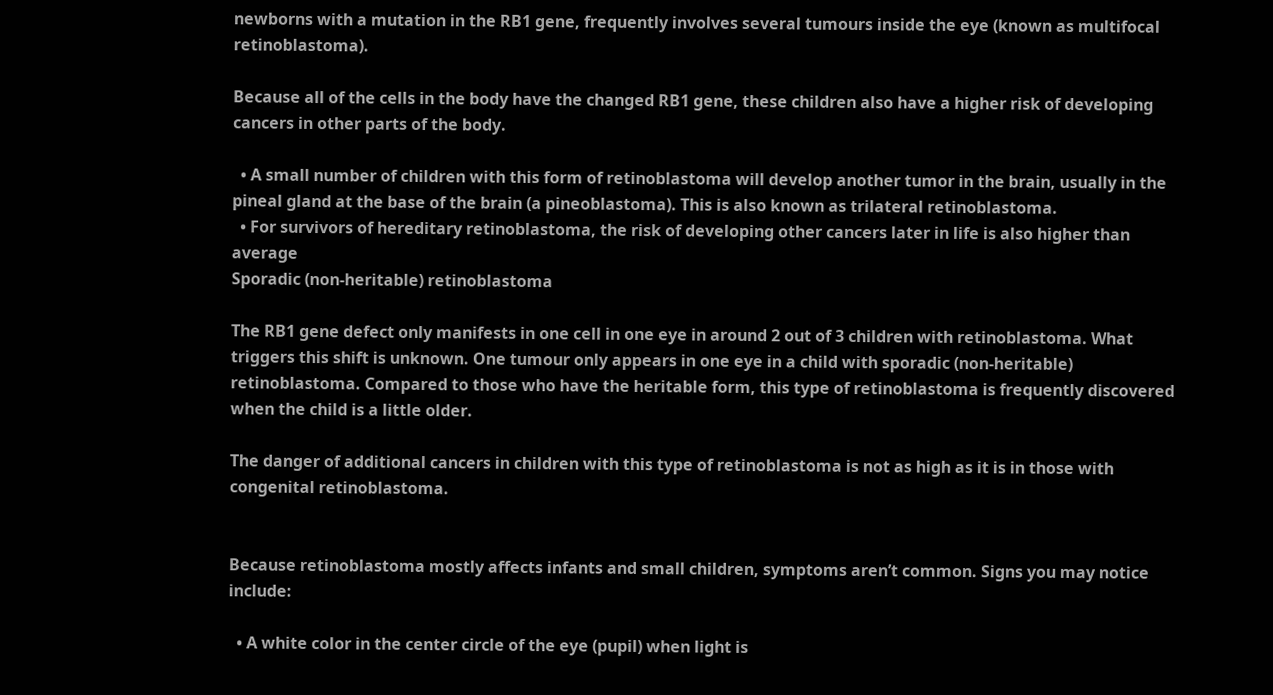newborns with a mutation in the RB1 gene, frequently involves several tumours inside the eye (known as multifocal retinoblastoma).

Because all of the cells in the body have the changed RB1 gene, these children also have a higher risk of developing cancers in other parts of the body.

  • A small number of children with this form of retinoblastoma will develop another tumor in the brain, usually in the pineal gland at the base of the brain (a pineoblastoma). This is also known as trilateral retinoblastoma.
  • For survivors of hereditary retinoblastoma, the risk of developing other cancers later in life is also higher than average
Sporadic (non-heritable) retinoblastoma

The RB1 gene defect only manifests in one cell in one eye in around 2 out of 3 children with retinoblastoma. What triggers this shift is unknown. One tumour only appears in one eye in a child with sporadic (non-heritable) retinoblastoma. Compared to those who have the heritable form, this type of retinoblastoma is frequently discovered when the child is a little older.

The danger of additional cancers in children with this type of retinoblastoma is not as high as it is in those with congenital retinoblastoma.


Because retinoblastoma mostly affects infants and small children, symptoms aren’t common. Signs you may notice include:

  • A white color in the center circle of the eye (pupil) when light is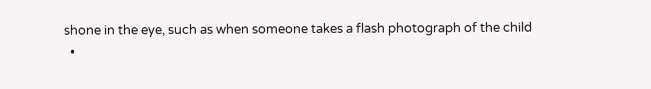shone in the eye, such as when someone takes a flash photograph of the child
  •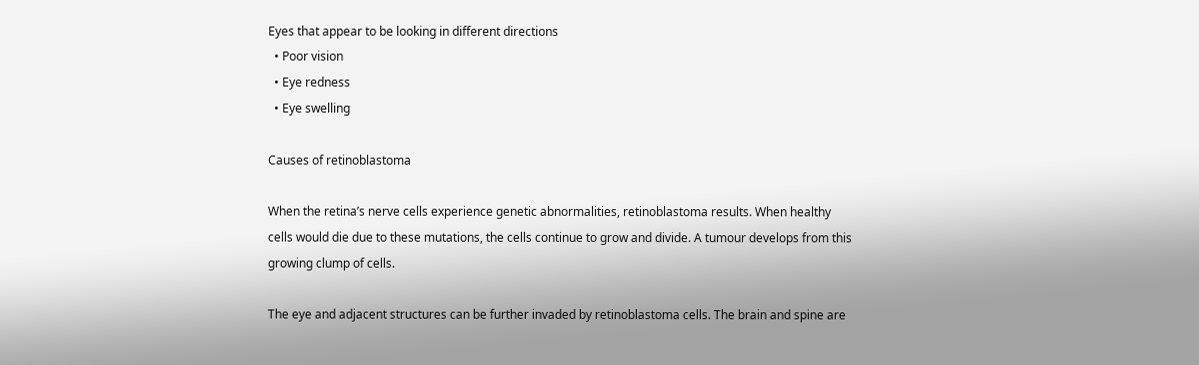Eyes that appear to be looking in different directions
  • Poor vision
  • Eye redness
  • Eye swelling

Causes of retinoblastoma

When the retina’s nerve cells experience genetic abnormalities, retinoblastoma results. When healthy cells would die due to these mutations, the cells continue to grow and divide. A tumour develops from this growing clump of cells.

The eye and adjacent structures can be further invaded by retinoblastoma cells. The brain and spine are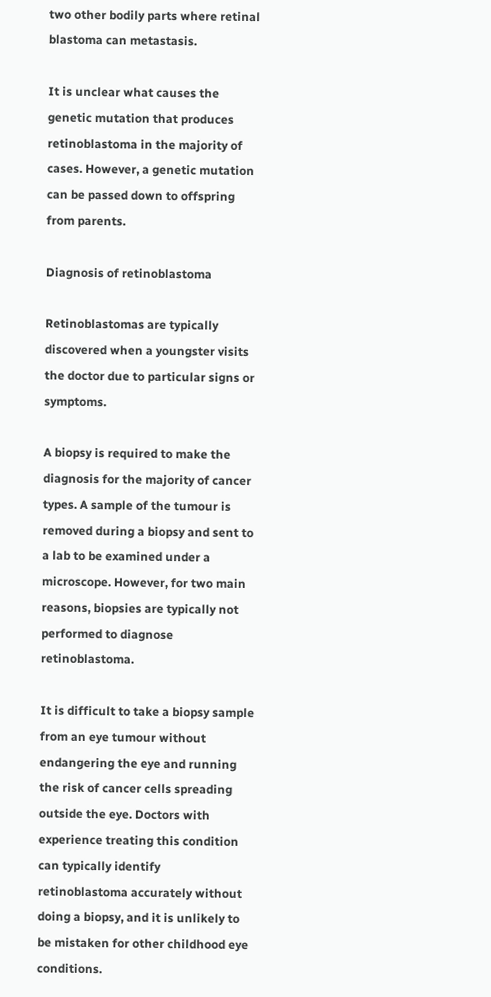two other bodily parts where retinal blastoma can metastasis.

It is unclear what causes the genetic mutation that produces retinoblastoma in the majority of cases. However, a genetic mutation can be passed down to offspring from parents.

Diagnosis of retinoblastoma

Retinoblastomas are typically discovered when a youngster visits the doctor due to particular signs or symptoms.

A biopsy is required to make the diagnosis for the majority of cancer types. A sample of the tumour is removed during a biopsy and sent to a lab to be examined under a microscope. However, for two main reasons, biopsies are typically not performed to diagnose retinoblastoma.

It is difficult to take a biopsy sample from an eye tumour without endangering the eye and running the risk of cancer cells spreading outside the eye. Doctors with experience treating this condition can typically identify retinoblastoma accurately without doing a biopsy, and it is unlikely to be mistaken for other childhood eye conditions.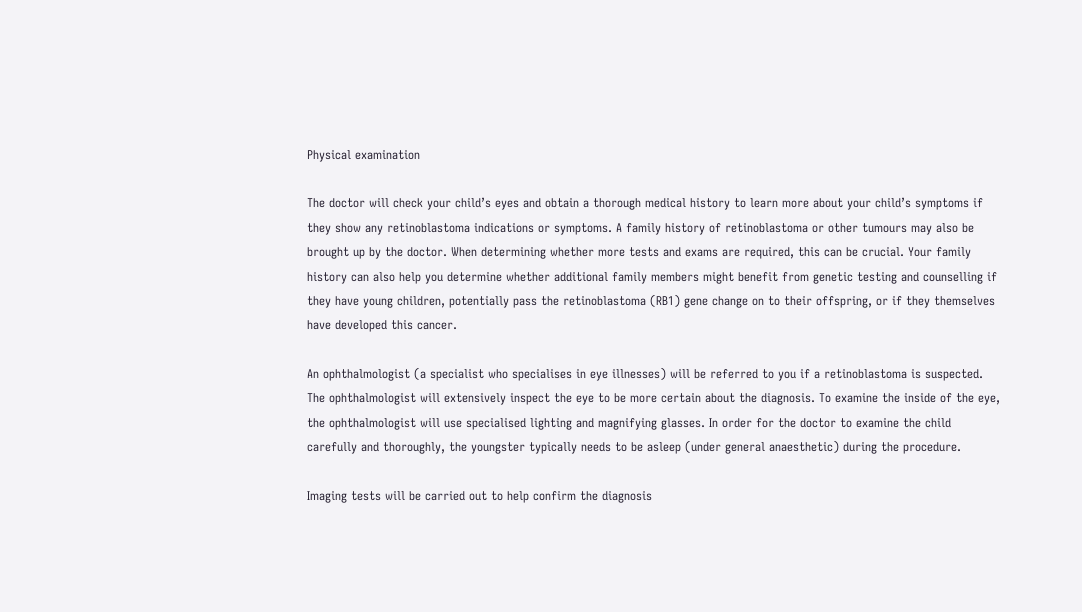Physical examination

The doctor will check your child’s eyes and obtain a thorough medical history to learn more about your child’s symptoms if they show any retinoblastoma indications or symptoms. A family history of retinoblastoma or other tumours may also be brought up by the doctor. When determining whether more tests and exams are required, this can be crucial. Your family history can also help you determine whether additional family members might benefit from genetic testing and counselling if they have young children, potentially pass the retinoblastoma (RB1) gene change on to their offspring, or if they themselves have developed this cancer.

An ophthalmologist (a specialist who specialises in eye illnesses) will be referred to you if a retinoblastoma is suspected. The ophthalmologist will extensively inspect the eye to be more certain about the diagnosis. To examine the inside of the eye, the ophthalmologist will use specialised lighting and magnifying glasses. In order for the doctor to examine the child carefully and thoroughly, the youngster typically needs to be asleep (under general anaesthetic) during the procedure.

Imaging tests will be carried out to help confirm the diagnosis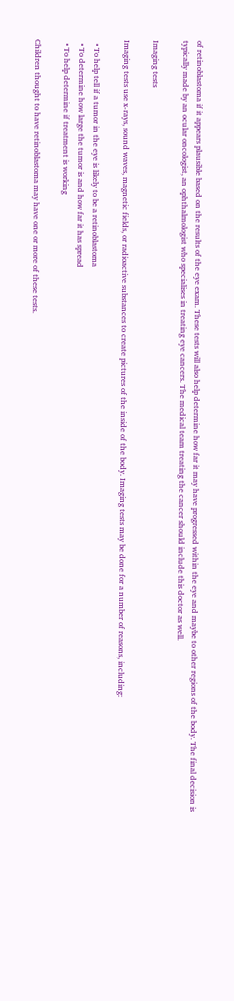of retinoblastoma if it appears plausible based on the results of the eye exam. These tests will also help determine how far it may have progressed within the eye and maybe to other regions of the body. The final decision is typically made by an ocular oncologist, an ophthalmologist who specialises in treating eye cancers. The medical team treating the cancer should include this doctor as well.

Imaging tests

Imaging tests use x-rays, sound waves, magnetic fields, or radioactive substances to create pictures of the inside of the body. Imaging tests may be done for a number of reasons, including:

  • To help tell if a tumor in the eye is likely to be a retinoblastoma
  • To determine how large the tumor is and how far it has spread
  • To help determine if treatment is working

Children thought to have retinoblastoma may have one or more of these tests.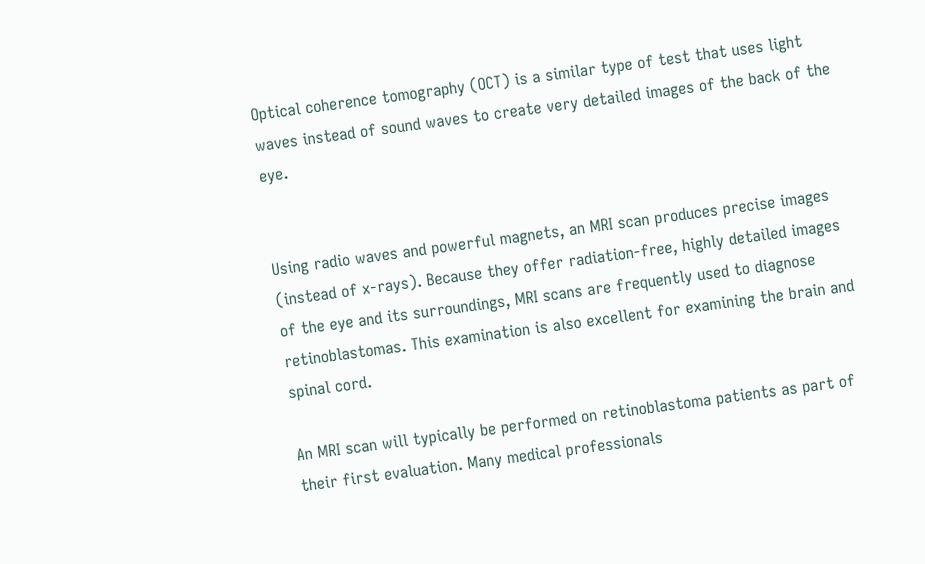Optical coherence tomography (OCT) is a similar type of test that uses light waves instead of sound waves to create very detailed images of the back of the eye.


Using radio waves and powerful magnets, an MRI scan produces precise images (instead of x-rays). Because they offer radiation-free, highly detailed images of the eye and its surroundings, MRI scans are frequently used to diagnose retinoblastomas. This examination is also excellent for examining the brain and spinal cord.

An MRI scan will typically be performed on retinoblastoma patients as part of their first evaluation. Many medical professionals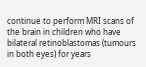continue to perform MRI scans of the brain in children who have bilateral retinoblastomas (tumours in both eyes) for years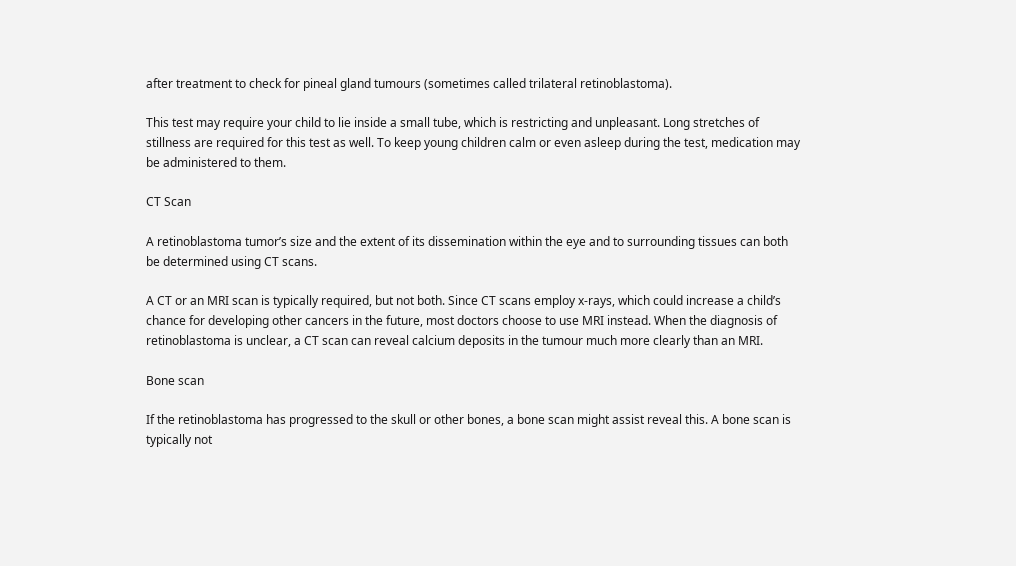after treatment to check for pineal gland tumours (sometimes called trilateral retinoblastoma).

This test may require your child to lie inside a small tube, which is restricting and unpleasant. Long stretches of stillness are required for this test as well. To keep young children calm or even asleep during the test, medication may be administered to them.

CT Scan

A retinoblastoma tumor’s size and the extent of its dissemination within the eye and to surrounding tissues can both be determined using CT scans.

A CT or an MRI scan is typically required, but not both. Since CT scans employ x-rays, which could increase a child’s chance for developing other cancers in the future, most doctors choose to use MRI instead. When the diagnosis of retinoblastoma is unclear, a CT scan can reveal calcium deposits in the tumour much more clearly than an MRI.

Bone scan

If the retinoblastoma has progressed to the skull or other bones, a bone scan might assist reveal this. A bone scan is typically not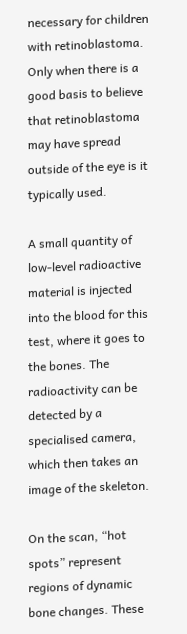necessary for children with retinoblastoma. Only when there is a good basis to believe that retinoblastoma may have spread outside of the eye is it typically used.

A small quantity of low-level radioactive material is injected into the blood for this test, where it goes to the bones. The radioactivity can be detected by a specialised camera, which then takes an image of the skeleton.

On the scan, “hot spots” represent regions of dynamic bone changes. These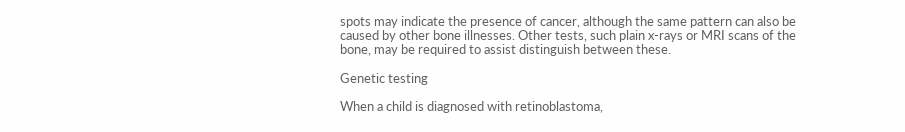spots may indicate the presence of cancer, although the same pattern can also be caused by other bone illnesses. Other tests, such plain x-rays or MRI scans of the bone, may be required to assist distinguish between these.

Genetic testing

When a child is diagnosed with retinoblastoma,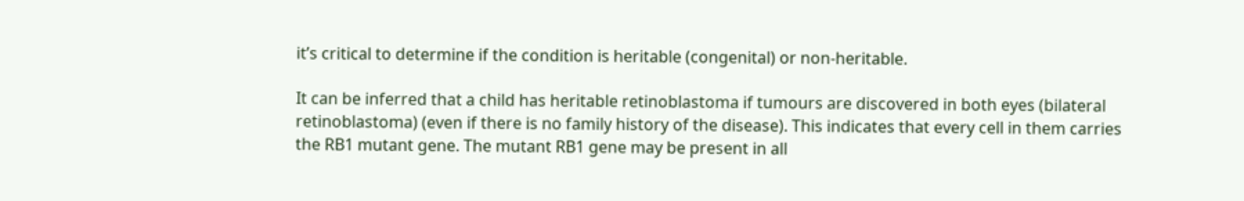it’s critical to determine if the condition is heritable (congenital) or non-heritable.

It can be inferred that a child has heritable retinoblastoma if tumours are discovered in both eyes (bilateral retinoblastoma) (even if there is no family history of the disease). This indicates that every cell in them carries the RB1 mutant gene. The mutant RB1 gene may be present in all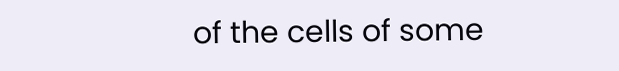of the cells of some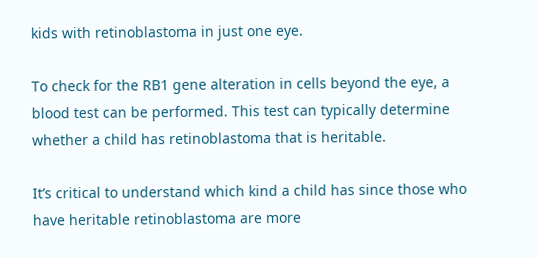kids with retinoblastoma in just one eye.

To check for the RB1 gene alteration in cells beyond the eye, a blood test can be performed. This test can typically determine whether a child has retinoblastoma that is heritable.

It’s critical to understand which kind a child has since those who have heritable retinoblastoma are more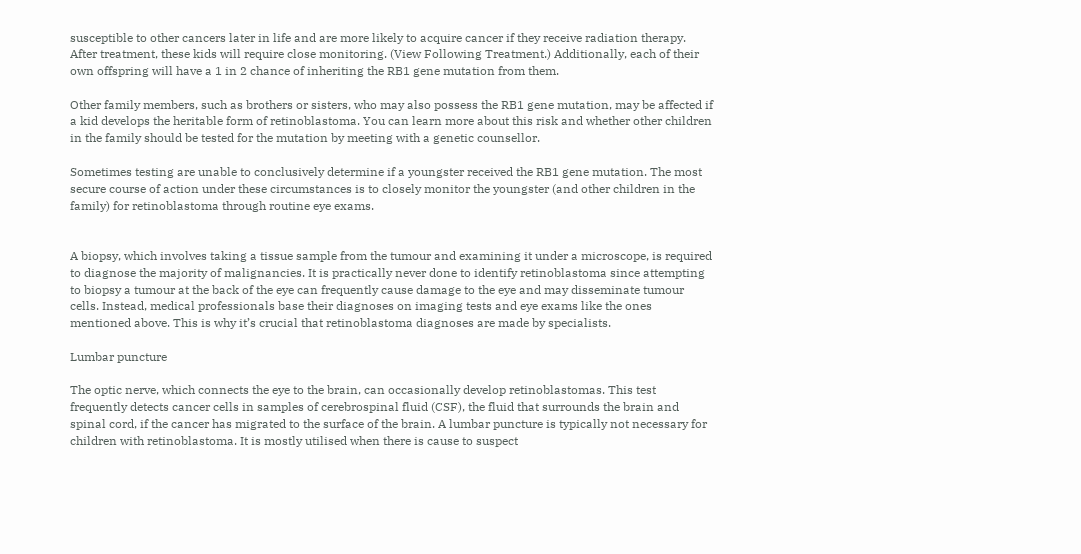susceptible to other cancers later in life and are more likely to acquire cancer if they receive radiation therapy. After treatment, these kids will require close monitoring. (View Following Treatment.) Additionally, each of their own offspring will have a 1 in 2 chance of inheriting the RB1 gene mutation from them.

Other family members, such as brothers or sisters, who may also possess the RB1 gene mutation, may be affected if a kid develops the heritable form of retinoblastoma. You can learn more about this risk and whether other children in the family should be tested for the mutation by meeting with a genetic counsellor.

Sometimes testing are unable to conclusively determine if a youngster received the RB1 gene mutation. The most secure course of action under these circumstances is to closely monitor the youngster (and other children in the family) for retinoblastoma through routine eye exams.


A biopsy, which involves taking a tissue sample from the tumour and examining it under a microscope, is required to diagnose the majority of malignancies. It is practically never done to identify retinoblastoma since attempting to biopsy a tumour at the back of the eye can frequently cause damage to the eye and may disseminate tumour cells. Instead, medical professionals base their diagnoses on imaging tests and eye exams like the ones mentioned above. This is why it’s crucial that retinoblastoma diagnoses are made by specialists.

Lumbar puncture

The optic nerve, which connects the eye to the brain, can occasionally develop retinoblastomas. This test frequently detects cancer cells in samples of cerebrospinal fluid (CSF), the fluid that surrounds the brain and spinal cord, if the cancer has migrated to the surface of the brain. A lumbar puncture is typically not necessary for children with retinoblastoma. It is mostly utilised when there is cause to suspect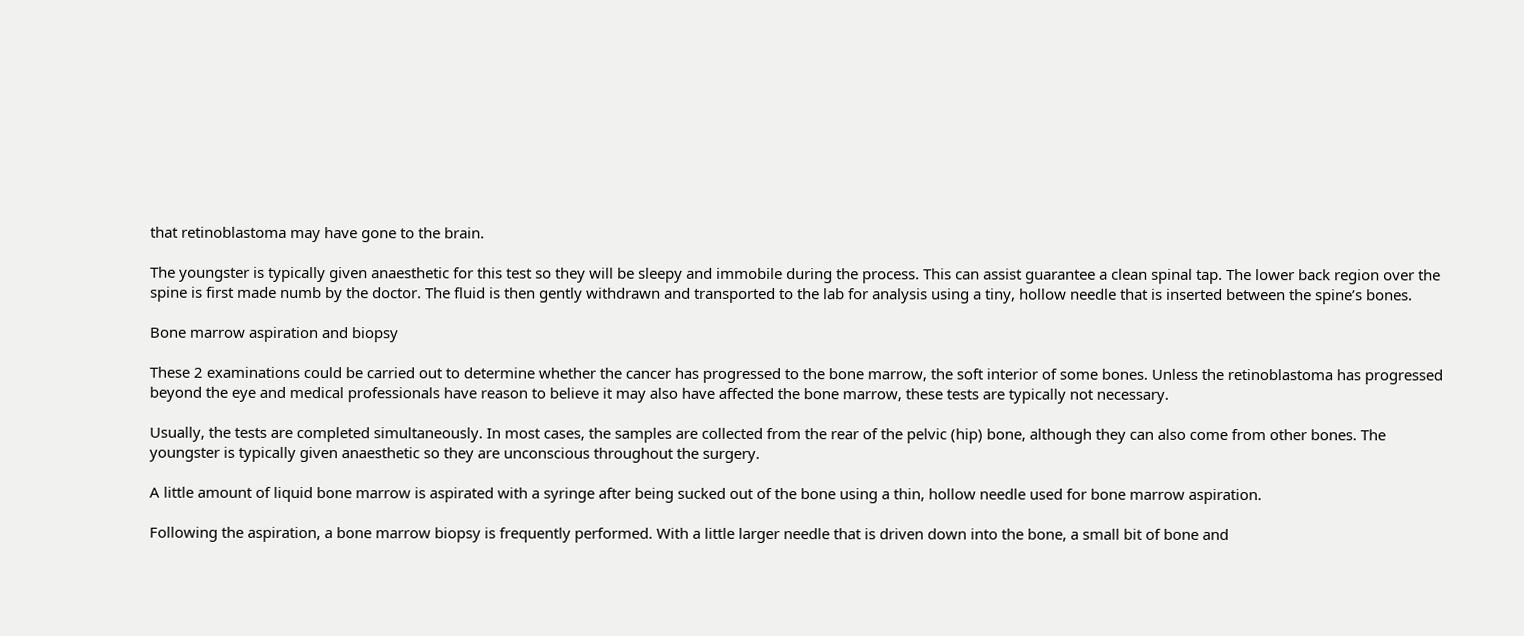that retinoblastoma may have gone to the brain.

The youngster is typically given anaesthetic for this test so they will be sleepy and immobile during the process. This can assist guarantee a clean spinal tap. The lower back region over the spine is first made numb by the doctor. The fluid is then gently withdrawn and transported to the lab for analysis using a tiny, hollow needle that is inserted between the spine’s bones.

Bone marrow aspiration and biopsy

These 2 examinations could be carried out to determine whether the cancer has progressed to the bone marrow, the soft interior of some bones. Unless the retinoblastoma has progressed beyond the eye and medical professionals have reason to believe it may also have affected the bone marrow, these tests are typically not necessary.

Usually, the tests are completed simultaneously. In most cases, the samples are collected from the rear of the pelvic (hip) bone, although they can also come from other bones. The youngster is typically given anaesthetic so they are unconscious throughout the surgery.

A little amount of liquid bone marrow is aspirated with a syringe after being sucked out of the bone using a thin, hollow needle used for bone marrow aspiration.

Following the aspiration, a bone marrow biopsy is frequently performed. With a little larger needle that is driven down into the bone, a small bit of bone and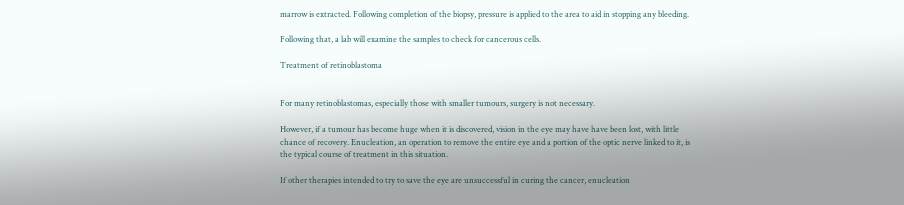marrow is extracted. Following completion of the biopsy, pressure is applied to the area to aid in stopping any bleeding.

Following that, a lab will examine the samples to check for cancerous cells.

Treatment of retinoblastoma


For many retinoblastomas, especially those with smaller tumours, surgery is not necessary.

However, if a tumour has become huge when it is discovered, vision in the eye may have have been lost, with little chance of recovery. Enucleation, an operation to remove the entire eye and a portion of the optic nerve linked to it, is the typical course of treatment in this situation.

If other therapies intended to try to save the eye are unsuccessful in curing the cancer, enucleation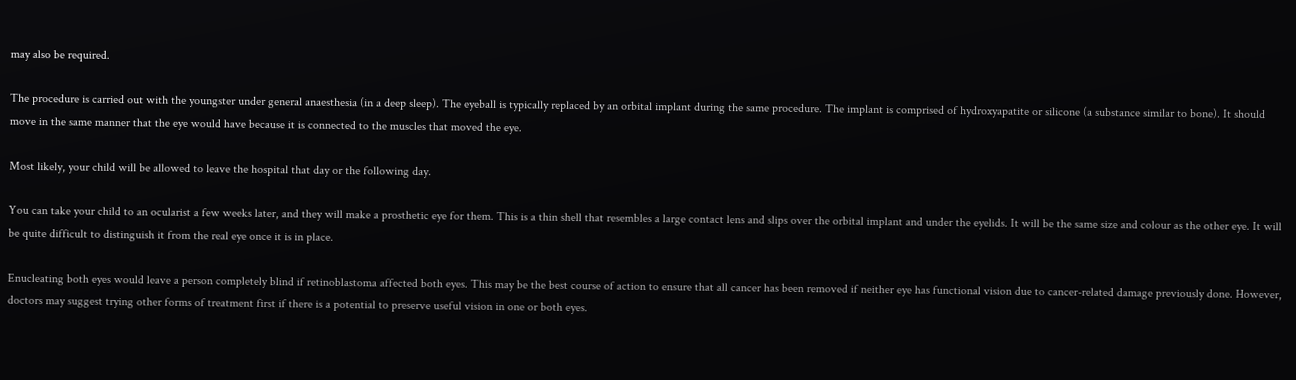may also be required.

The procedure is carried out with the youngster under general anaesthesia (in a deep sleep). The eyeball is typically replaced by an orbital implant during the same procedure. The implant is comprised of hydroxyapatite or silicone (a substance similar to bone). It should move in the same manner that the eye would have because it is connected to the muscles that moved the eye.

Most likely, your child will be allowed to leave the hospital that day or the following day.

You can take your child to an ocularist a few weeks later, and they will make a prosthetic eye for them. This is a thin shell that resembles a large contact lens and slips over the orbital implant and under the eyelids. It will be the same size and colour as the other eye. It will be quite difficult to distinguish it from the real eye once it is in place.

Enucleating both eyes would leave a person completely blind if retinoblastoma affected both eyes. This may be the best course of action to ensure that all cancer has been removed if neither eye has functional vision due to cancer-related damage previously done. However, doctors may suggest trying other forms of treatment first if there is a potential to preserve useful vision in one or both eyes.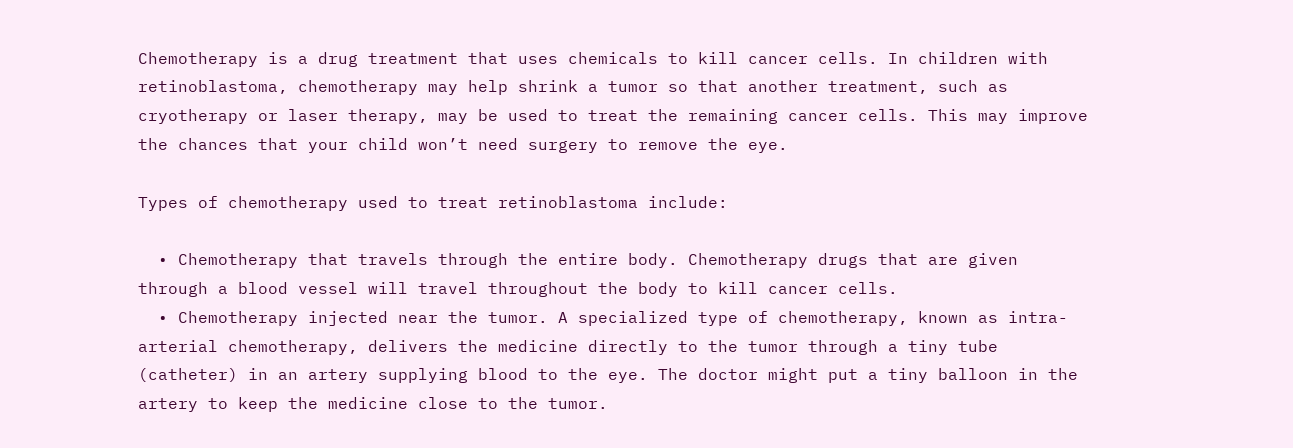Chemotherapy is a drug treatment that uses chemicals to kill cancer cells. In children with retinoblastoma, chemotherapy may help shrink a tumor so that another treatment, such as cryotherapy or laser therapy, may be used to treat the remaining cancer cells. This may improve the chances that your child won’t need surgery to remove the eye.

Types of chemotherapy used to treat retinoblastoma include:

  • Chemotherapy that travels through the entire body. Chemotherapy drugs that are given through a blood vessel will travel throughout the body to kill cancer cells.
  • Chemotherapy injected near the tumor. A specialized type of chemotherapy, known as intra-arterial chemotherapy, delivers the medicine directly to the tumor through a tiny tube (catheter) in an artery supplying blood to the eye. The doctor might put a tiny balloon in the artery to keep the medicine close to the tumor.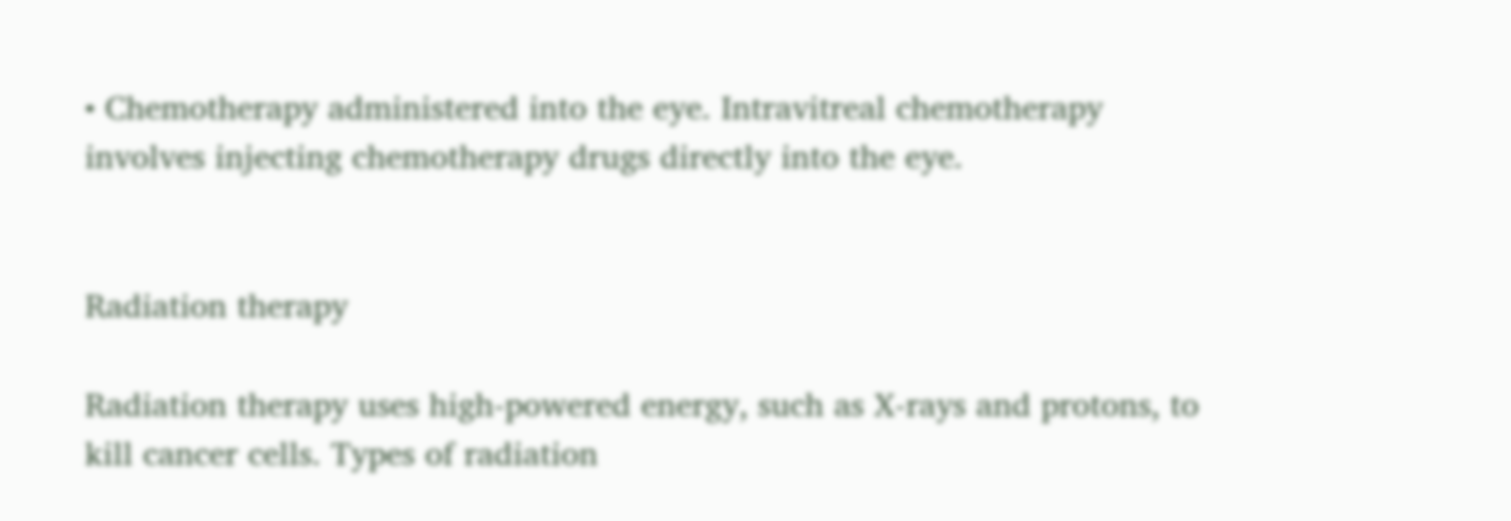• Chemotherapy administered into the eye. Intravitreal chemotherapy involves injecting chemotherapy drugs directly into the eye.


Radiation therapy

Radiation therapy uses high-powered energy, such as X-rays and protons, to kill cancer cells. Types of radiation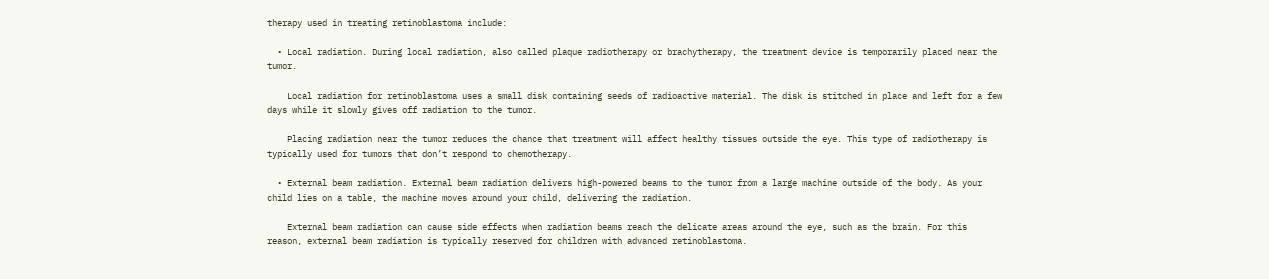therapy used in treating retinoblastoma include:

  • Local radiation. During local radiation, also called plaque radiotherapy or brachytherapy, the treatment device is temporarily placed near the tumor.

    Local radiation for retinoblastoma uses a small disk containing seeds of radioactive material. The disk is stitched in place and left for a few days while it slowly gives off radiation to the tumor.

    Placing radiation near the tumor reduces the chance that treatment will affect healthy tissues outside the eye. This type of radiotherapy is typically used for tumors that don’t respond to chemotherapy.

  • External beam radiation. External beam radiation delivers high-powered beams to the tumor from a large machine outside of the body. As your child lies on a table, the machine moves around your child, delivering the radiation.

    External beam radiation can cause side effects when radiation beams reach the delicate areas around the eye, such as the brain. For this reason, external beam radiation is typically reserved for children with advanced retinoblastoma.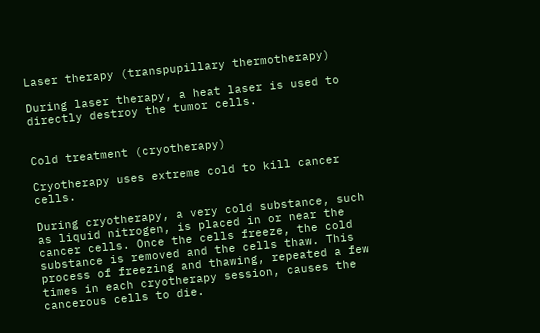Laser therapy (transpupillary thermotherapy)

During laser therapy, a heat laser is used to directly destroy the tumor cells.


Cold treatment (cryotherapy)

Cryotherapy uses extreme cold to kill cancer cells.

During cryotherapy, a very cold substance, such as liquid nitrogen, is placed in or near the cancer cells. Once the cells freeze, the cold substance is removed and the cells thaw. This process of freezing and thawing, repeated a few times in each cryotherapy session, causes the cancerous cells to die.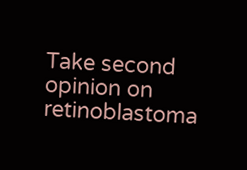Take second opinion on retinoblastoma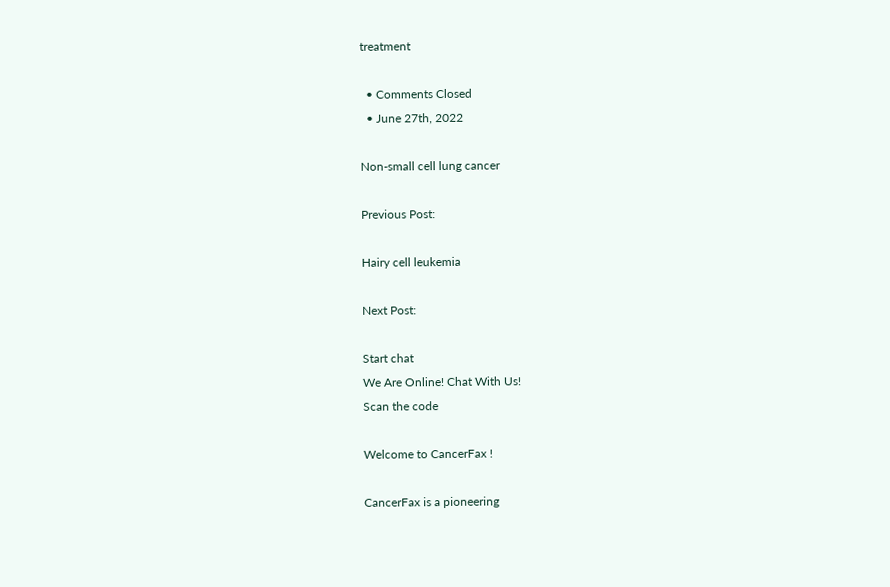treatment

  • Comments Closed
  • June 27th, 2022

Non-small cell lung cancer

Previous Post:

Hairy cell leukemia

Next Post:

Start chat
We Are Online! Chat With Us!
Scan the code

Welcome to CancerFax !

CancerFax is a pioneering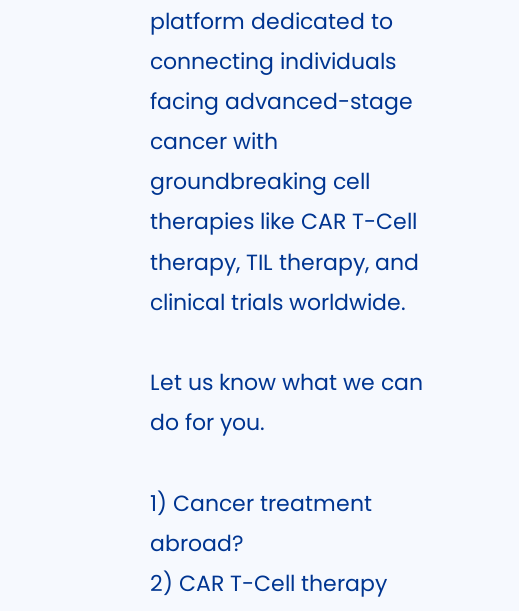platform dedicated to connecting individuals facing advanced-stage cancer with groundbreaking cell therapies like CAR T-Cell therapy, TIL therapy, and clinical trials worldwide.

Let us know what we can do for you.

1) Cancer treatment abroad?
2) CAR T-Cell therapy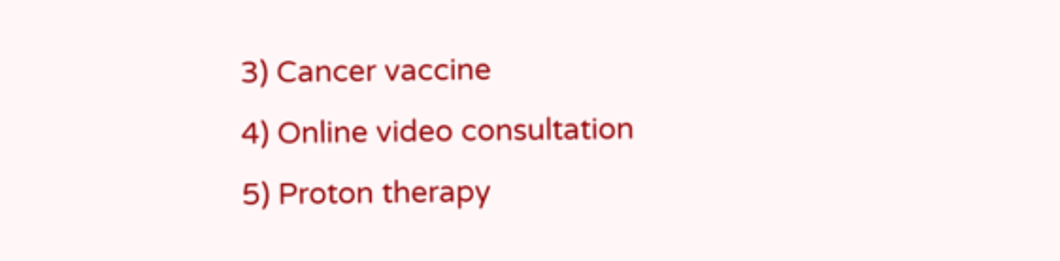3) Cancer vaccine
4) Online video consultation
5) Proton therapy